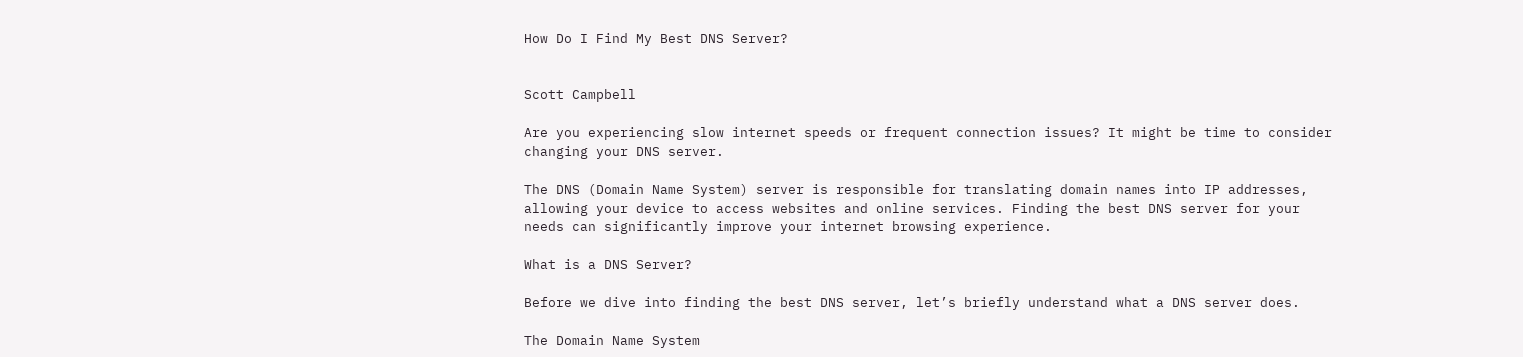How Do I Find My Best DNS Server?


Scott Campbell

Are you experiencing slow internet speeds or frequent connection issues? It might be time to consider changing your DNS server.

The DNS (Domain Name System) server is responsible for translating domain names into IP addresses, allowing your device to access websites and online services. Finding the best DNS server for your needs can significantly improve your internet browsing experience.

What is a DNS Server?

Before we dive into finding the best DNS server, let’s briefly understand what a DNS server does.

The Domain Name System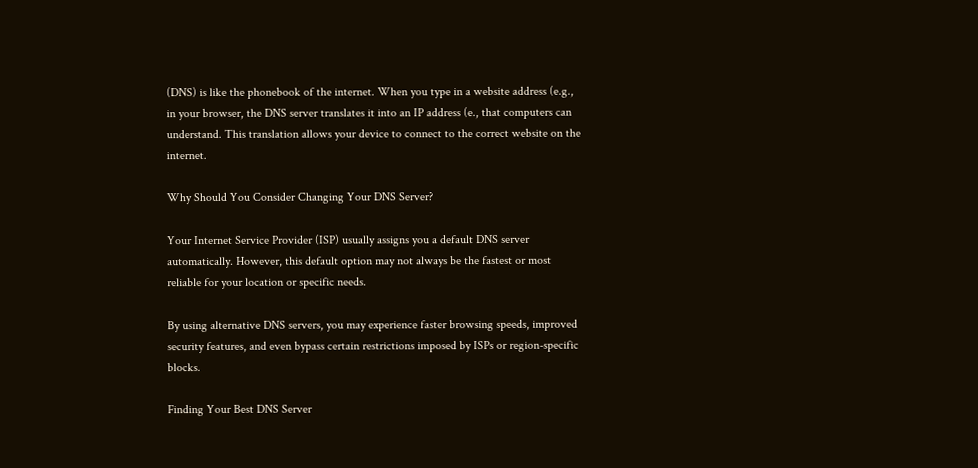(DNS) is like the phonebook of the internet. When you type in a website address (e.g., in your browser, the DNS server translates it into an IP address (e., that computers can understand. This translation allows your device to connect to the correct website on the internet.

Why Should You Consider Changing Your DNS Server?

Your Internet Service Provider (ISP) usually assigns you a default DNS server automatically. However, this default option may not always be the fastest or most reliable for your location or specific needs.

By using alternative DNS servers, you may experience faster browsing speeds, improved security features, and even bypass certain restrictions imposed by ISPs or region-specific blocks.

Finding Your Best DNS Server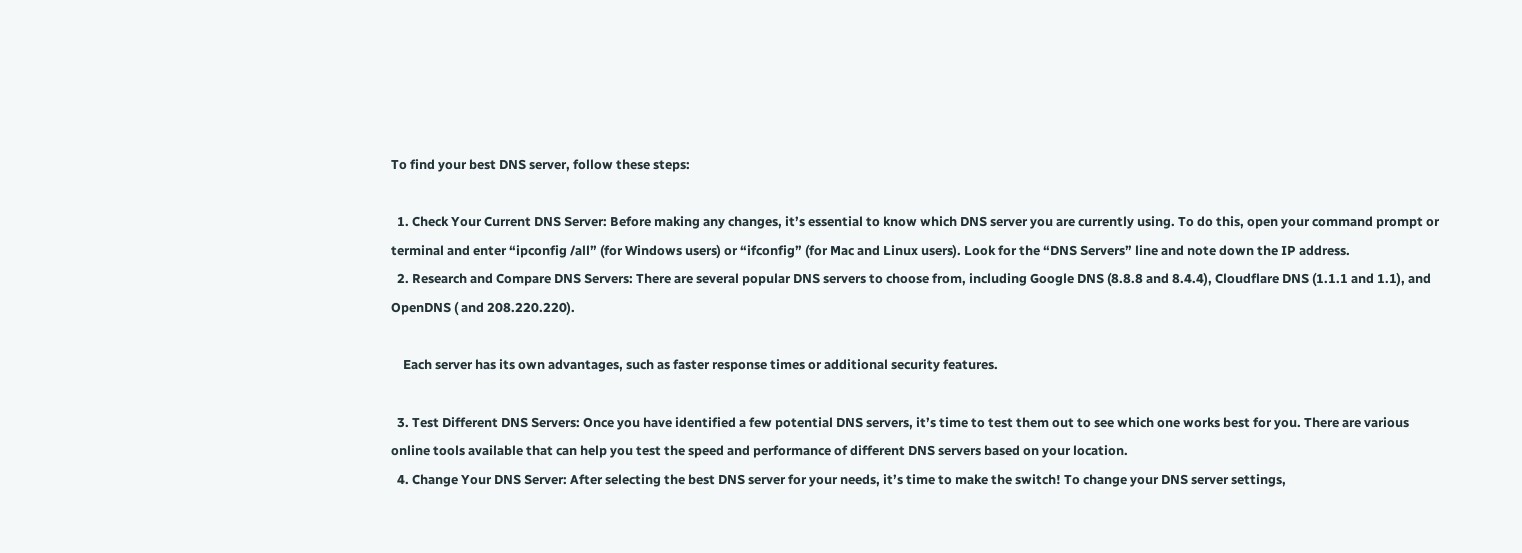To find your best DNS server, follow these steps:

  1. Check Your Current DNS Server: Before making any changes, it’s essential to know which DNS server you are currently using. To do this, open your command prompt or terminal and enter “ipconfig /all” (for Windows users) or “ifconfig” (for Mac and Linux users). Look for the “DNS Servers” line and note down the IP address.
  2. Research and Compare DNS Servers: There are several popular DNS servers to choose from, including Google DNS (8.8.8 and 8.4.4), Cloudflare DNS (1.1.1 and 1.1), and OpenDNS ( and 208.220.220).

    Each server has its own advantages, such as faster response times or additional security features.

  3. Test Different DNS Servers: Once you have identified a few potential DNS servers, it’s time to test them out to see which one works best for you. There are various online tools available that can help you test the speed and performance of different DNS servers based on your location.
  4. Change Your DNS Server: After selecting the best DNS server for your needs, it’s time to make the switch! To change your DNS server settings,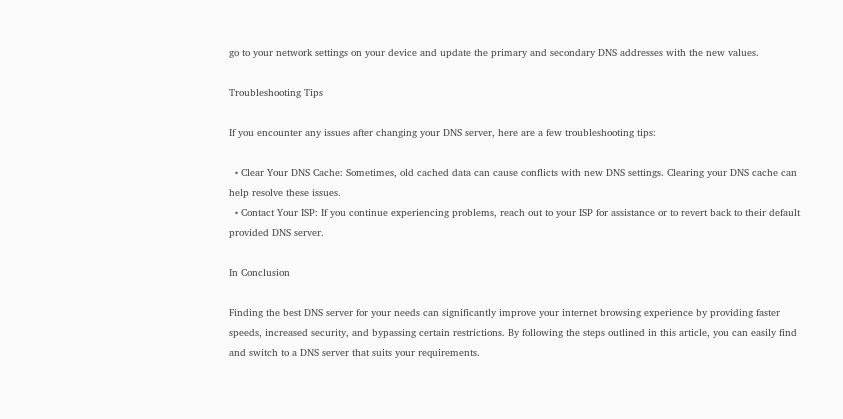go to your network settings on your device and update the primary and secondary DNS addresses with the new values.

Troubleshooting Tips

If you encounter any issues after changing your DNS server, here are a few troubleshooting tips:

  • Clear Your DNS Cache: Sometimes, old cached data can cause conflicts with new DNS settings. Clearing your DNS cache can help resolve these issues.
  • Contact Your ISP: If you continue experiencing problems, reach out to your ISP for assistance or to revert back to their default provided DNS server.

In Conclusion

Finding the best DNS server for your needs can significantly improve your internet browsing experience by providing faster speeds, increased security, and bypassing certain restrictions. By following the steps outlined in this article, you can easily find and switch to a DNS server that suits your requirements.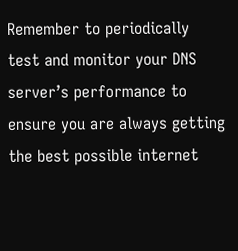Remember to periodically test and monitor your DNS server’s performance to ensure you are always getting the best possible internet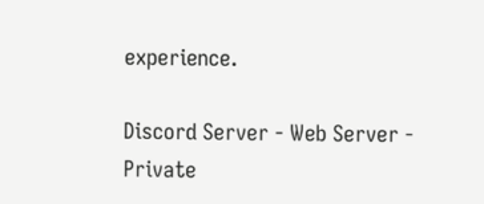experience.

Discord Server - Web Server - Private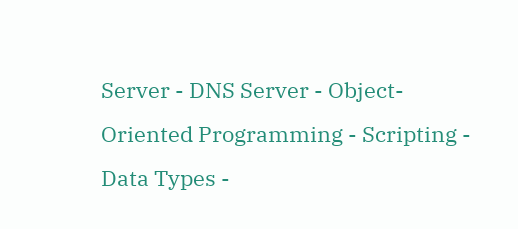Server - DNS Server - Object-Oriented Programming - Scripting - Data Types -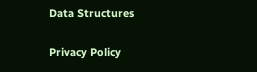Data Structures

Privacy Policy